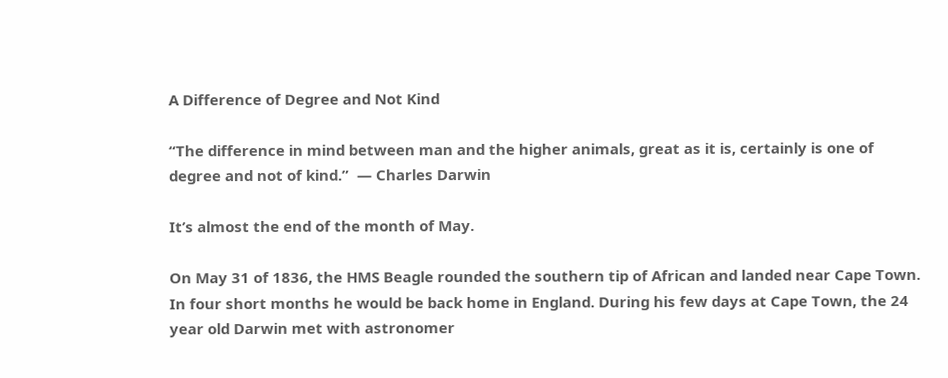A Difference of Degree and Not Kind

“The difference in mind between man and the higher animals, great as it is, certainly is one of degree and not of kind.”  — Charles Darwin

It’s almost the end of the month of May.

On May 31 of 1836, the HMS Beagle rounded the southern tip of African and landed near Cape Town. In four short months he would be back home in England. During his few days at Cape Town, the 24 year old Darwin met with astronomer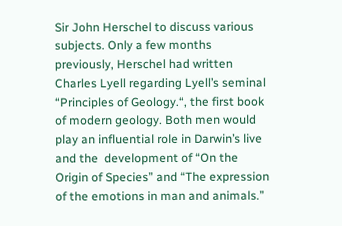Sir John Herschel to discuss various subjects. Only a few months previously, Herschel had written Charles Lyell regarding Lyell’s seminal “Principles of Geology.“, the first book of modern geology. Both men would play an influential role in Darwin’s live and the  development of “On the Origin of Species” and “The expression of the emotions in man and animals.”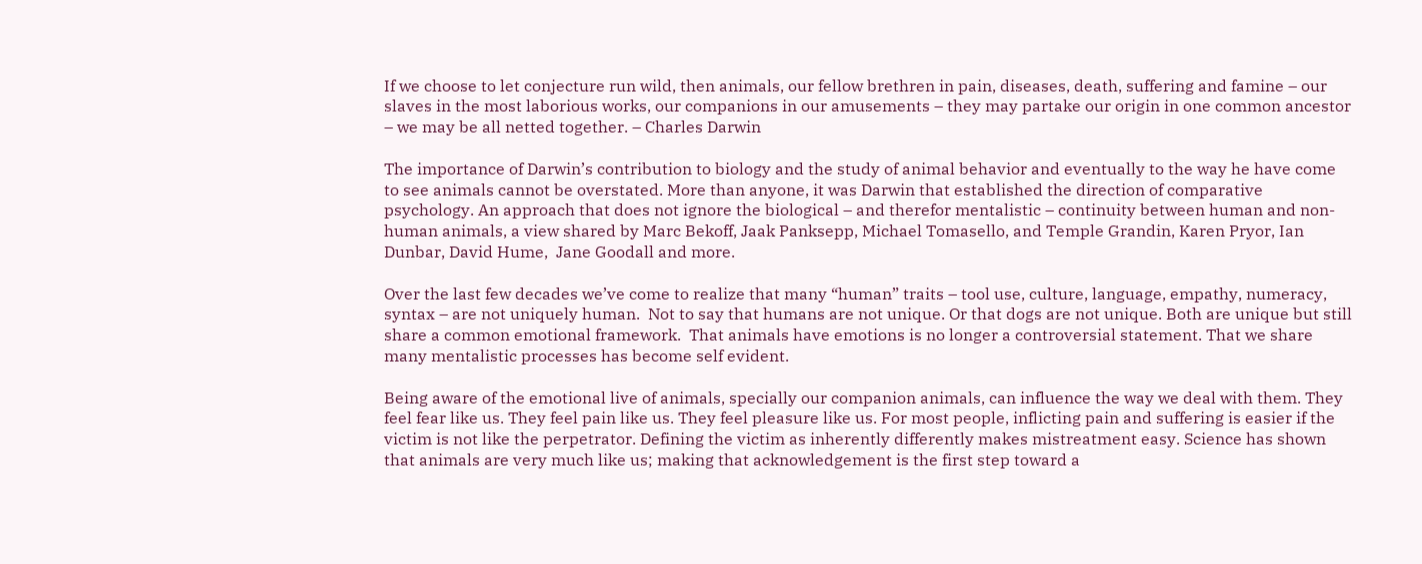If we choose to let conjecture run wild, then animals, our fellow brethren in pain, diseases, death, suffering and famine – our slaves in the most laborious works, our companions in our amusements – they may partake our origin in one common ancestor – we may be all netted together. – Charles Darwin

The importance of Darwin’s contribution to biology and the study of animal behavior and eventually to the way he have come to see animals cannot be overstated. More than anyone, it was Darwin that established the direction of comparative psychology. An approach that does not ignore the biological – and therefor mentalistic – continuity between human and non-human animals, a view shared by Marc Bekoff, Jaak Panksepp, Michael Tomasello, and Temple Grandin, Karen Pryor, Ian Dunbar, David Hume,  Jane Goodall and more.

Over the last few decades we’ve come to realize that many “human” traits – tool use, culture, language, empathy, numeracy, syntax – are not uniquely human.  Not to say that humans are not unique. Or that dogs are not unique. Both are unique but still share a common emotional framework.  That animals have emotions is no longer a controversial statement. That we share many mentalistic processes has become self evident.

Being aware of the emotional live of animals, specially our companion animals, can influence the way we deal with them. They feel fear like us. They feel pain like us. They feel pleasure like us. For most people, inflicting pain and suffering is easier if the victim is not like the perpetrator. Defining the victim as inherently differently makes mistreatment easy. Science has shown that animals are very much like us; making that acknowledgement is the first step toward a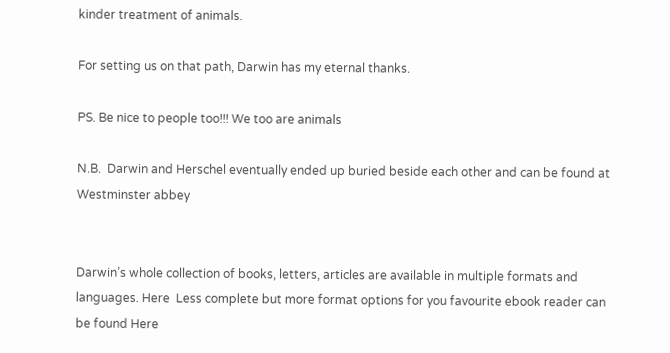kinder treatment of animals.

For setting us on that path, Darwin has my eternal thanks.

PS. Be nice to people too!!! We too are animals

N.B.  Darwin and Herschel eventually ended up buried beside each other and can be found at Westminster abbey


Darwin’s whole collection of books, letters, articles are available in multiple formats and languages. Here  Less complete but more format options for you favourite ebook reader can be found Here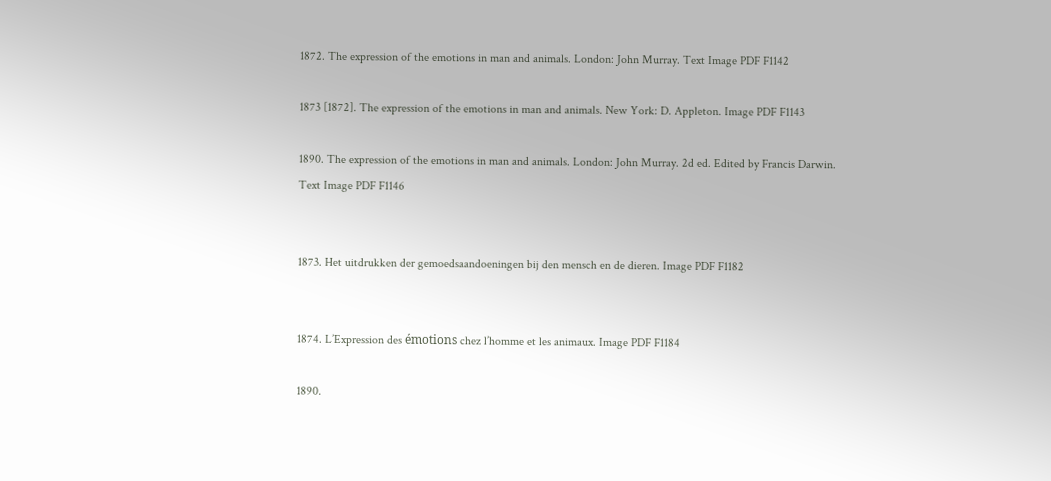1872. The expression of the emotions in man and animals. London: John Murray. Text Image PDF F1142

1873 [1872]. The expression of the emotions in man and animals. New York: D. Appleton. Image PDF F1143

1890. The expression of the emotions in man and animals. London: John Murray. 2d ed. Edited by Francis Darwin. Text Image PDF F1146


1873. Het uitdrukken der gemoedsaandoeningen bij den mensch en de dieren. Image PDF F1182


1874. L’Expression des émotions chez l’homme et les animaux. Image PDF F1184

1890.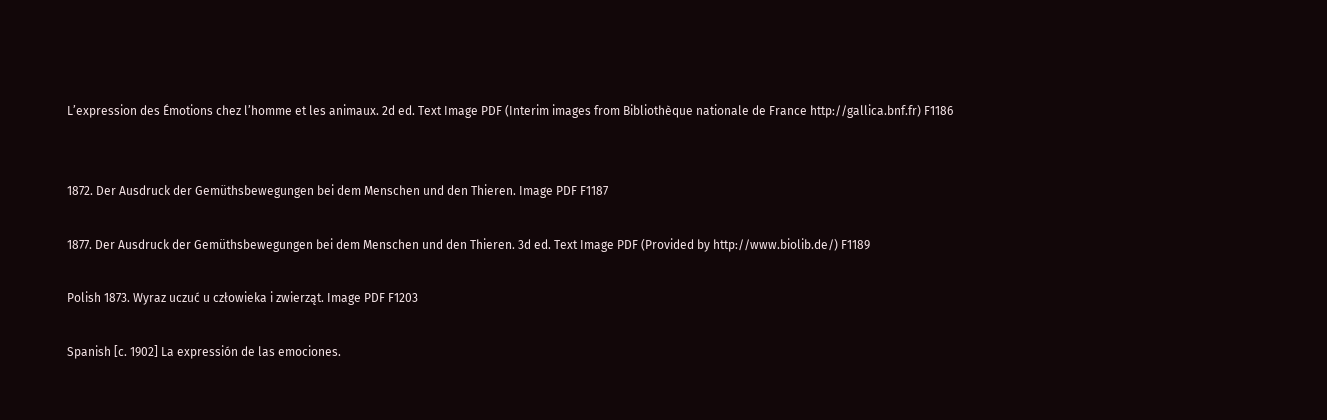L’expression des Émotions chez l’homme et les animaux. 2d ed. Text Image PDF (Interim images from Bibliothèque nationale de France http://gallica.bnf.fr) F1186


1872. Der Ausdruck der Gemüthsbewegungen bei dem Menschen und den Thieren. Image PDF F1187

1877. Der Ausdruck der Gemüthsbewegungen bei dem Menschen und den Thieren. 3d ed. Text Image PDF (Provided by http://www.biolib.de/) F1189

Polish 1873. Wyraz uczuć u człowieka i zwierząt. Image PDF F1203

Spanish [c. 1902] La expressión de las emociones.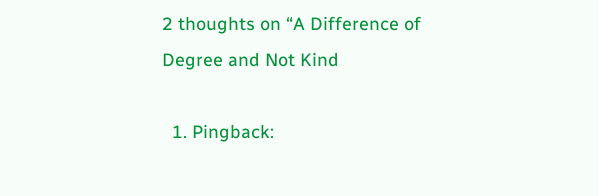2 thoughts on “A Difference of Degree and Not Kind

  1. Pingback: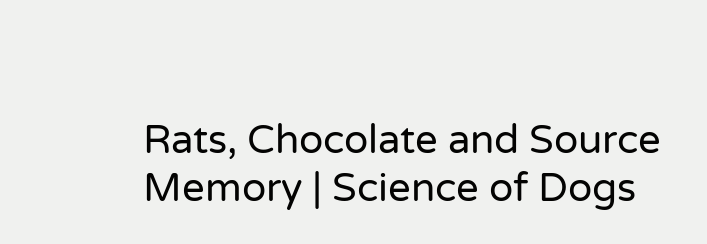Rats, Chocolate and Source Memory | Science of Dogs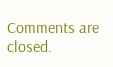Comments are closed.